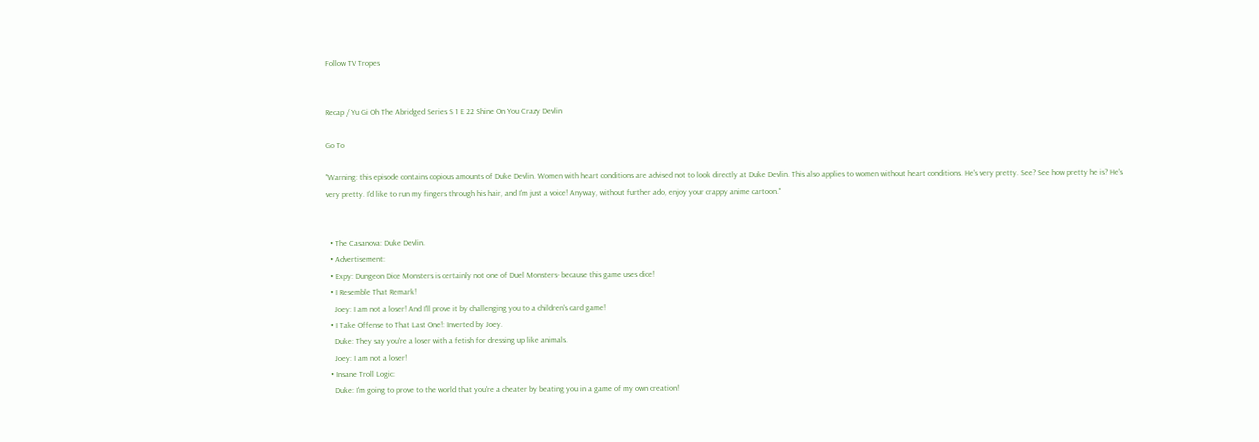Follow TV Tropes


Recap / Yu Gi Oh The Abridged Series S 1 E 22 Shine On You Crazy Devlin

Go To

"Warning: this episode contains copious amounts of Duke Devlin. Women with heart conditions are advised not to look directly at Duke Devlin. This also applies to women without heart conditions. He's very pretty. See? See how pretty he is? He's very pretty. I'd like to run my fingers through his hair, and I'm just a voice! Anyway, without further ado, enjoy your crappy anime cartoon."


  • The Casanova: Duke Devlin.
  • Advertisement:
  • Expy: Dungeon Dice Monsters is certainly not one of Duel Monsters- because this game uses dice!
  • I Resemble That Remark!
    Joey: I am not a loser! And I'll prove it by challenging you to a children's card game!
  • I Take Offense to That Last One!: Inverted by Joey.
    Duke: They say you're a loser with a fetish for dressing up like animals.
    Joey: I am not a loser!
  • Insane Troll Logic:
    Duke: I'm going to prove to the world that you're a cheater by beating you in a game of my own creation!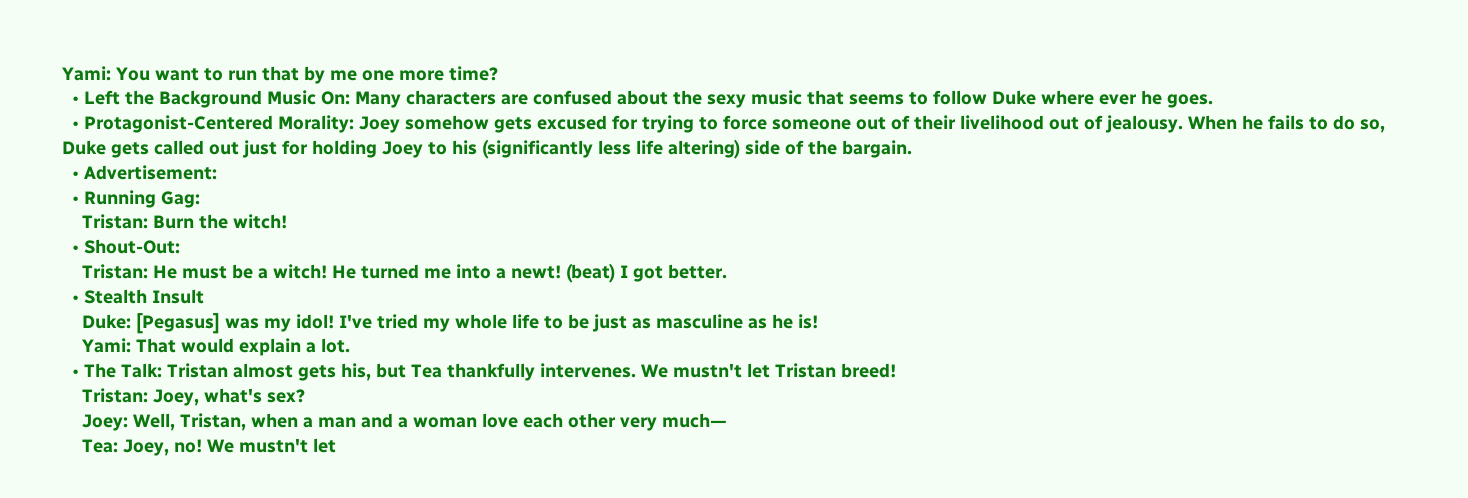Yami: You want to run that by me one more time?
  • Left the Background Music On: Many characters are confused about the sexy music that seems to follow Duke where ever he goes.
  • Protagonist-Centered Morality: Joey somehow gets excused for trying to force someone out of their livelihood out of jealousy. When he fails to do so, Duke gets called out just for holding Joey to his (significantly less life altering) side of the bargain.
  • Advertisement:
  • Running Gag:
    Tristan: Burn the witch!
  • Shout-Out:
    Tristan: He must be a witch! He turned me into a newt! (beat) I got better.
  • Stealth Insult
    Duke: [Pegasus] was my idol! I've tried my whole life to be just as masculine as he is!
    Yami: That would explain a lot.
  • The Talk: Tristan almost gets his, but Tea thankfully intervenes. We mustn't let Tristan breed!
    Tristan: Joey, what's sex?
    Joey: Well, Tristan, when a man and a woman love each other very much—
    Tea: Joey, no! We mustn't let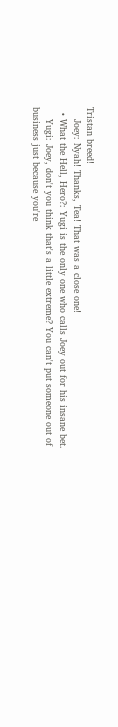Tristan breed!
    Joey: Nyah! Thanks, Tea! That was a close one!
  • What the Hell, Hero?: Yugi is the only one who calls Joey out for his insane bet.
    Yugi: Joey, don't you think that's a little extreme? You can't put someone out of business just because you're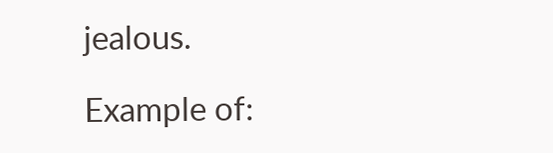jealous.

Example of: